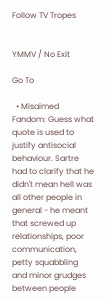Follow TV Tropes


YMMV / No Exit

Go To

  • Misaimed Fandom: Guess what quote is used to justify antisocial behaviour. Sartre had to clarify that he didn't mean hell was all other people in general - he meant that screwed up relationships, poor communication, petty squabbling and minor grudges between people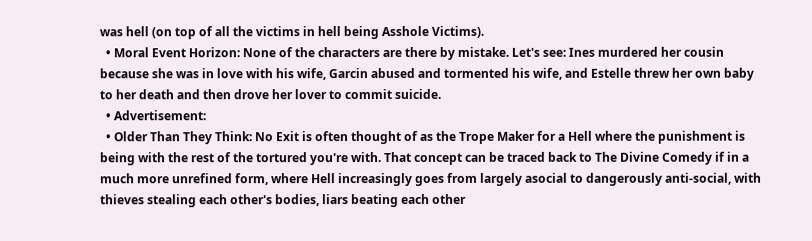was hell (on top of all the victims in hell being Asshole Victims).
  • Moral Event Horizon: None of the characters are there by mistake. Let's see: Ines murdered her cousin because she was in love with his wife, Garcin abused and tormented his wife, and Estelle threw her own baby to her death and then drove her lover to commit suicide.
  • Advertisement:
  • Older Than They Think: No Exit is often thought of as the Trope Maker for a Hell where the punishment is being with the rest of the tortured you're with. That concept can be traced back to The Divine Comedy if in a much more unrefined form, where Hell increasingly goes from largely asocial to dangerously anti-social, with thieves stealing each other's bodies, liars beating each other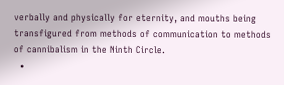verbally and physically for eternity, and mouths being transfigured from methods of communication to methods of cannibalism in the Ninth Circle.
  •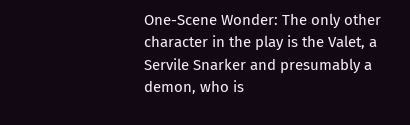One-Scene Wonder: The only other character in the play is the Valet, a Servile Snarker and presumably a demon, who is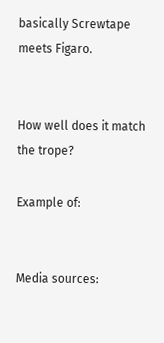basically Screwtape meets Figaro.


How well does it match the trope?

Example of:


Media sources: